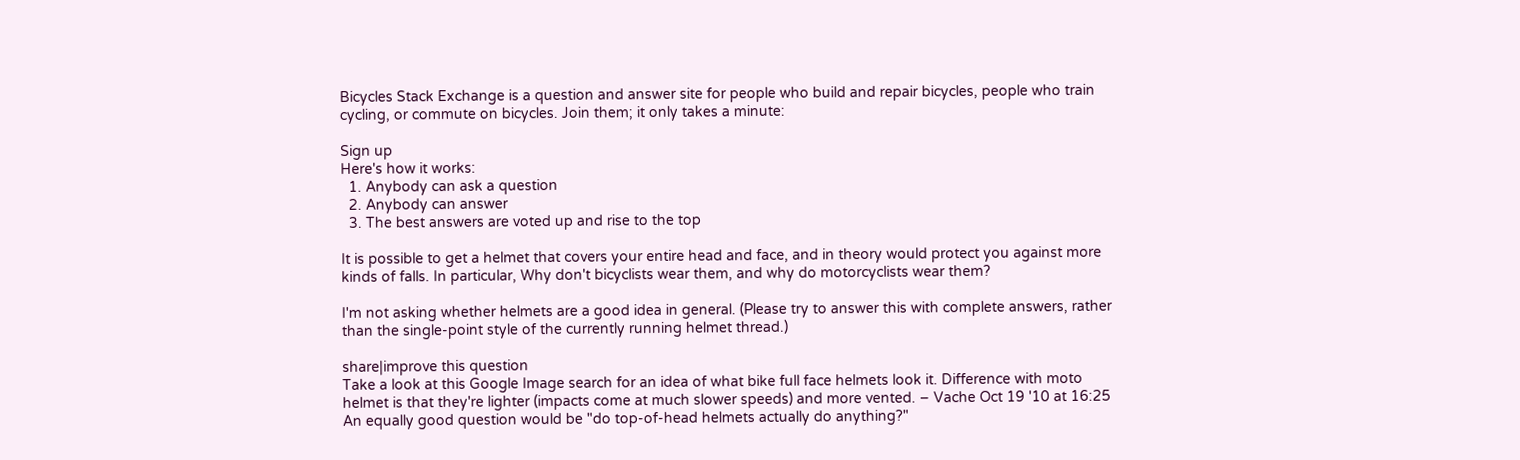Bicycles Stack Exchange is a question and answer site for people who build and repair bicycles, people who train cycling, or commute on bicycles. Join them; it only takes a minute:

Sign up
Here's how it works:
  1. Anybody can ask a question
  2. Anybody can answer
  3. The best answers are voted up and rise to the top

It is possible to get a helmet that covers your entire head and face, and in theory would protect you against more kinds of falls. In particular, Why don't bicyclists wear them, and why do motorcyclists wear them?

I'm not asking whether helmets are a good idea in general. (Please try to answer this with complete answers, rather than the single-point style of the currently running helmet thread.)

share|improve this question
Take a look at this Google Image search for an idea of what bike full face helmets look it. Difference with moto helmet is that they're lighter (impacts come at much slower speeds) and more vented. – Vache Oct 19 '10 at 16:25
An equally good question would be "do top-of-head helmets actually do anything?"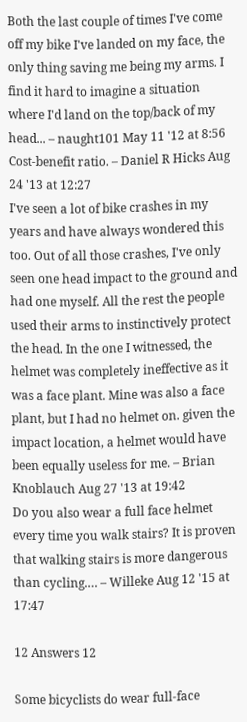Both the last couple of times I've come off my bike I've landed on my face, the only thing saving me being my arms. I find it hard to imagine a situation where I'd land on the top/back of my head... – naught101 May 11 '12 at 8:56
Cost-benefit ratio. – Daniel R Hicks Aug 24 '13 at 12:27
I've seen a lot of bike crashes in my years and have always wondered this too. Out of all those crashes, I've only seen one head impact to the ground and had one myself. All the rest the people used their arms to instinctively protect the head. In the one I witnessed, the helmet was completely ineffective as it was a face plant. Mine was also a face plant, but I had no helmet on. given the impact location, a helmet would have been equally useless for me. – Brian Knoblauch Aug 27 '13 at 19:42
Do you also wear a full face helmet every time you walk stairs? It is proven that walking stairs is more dangerous than cycling.… – Willeke Aug 12 '15 at 17:47

12 Answers 12

Some bicyclists do wear full-face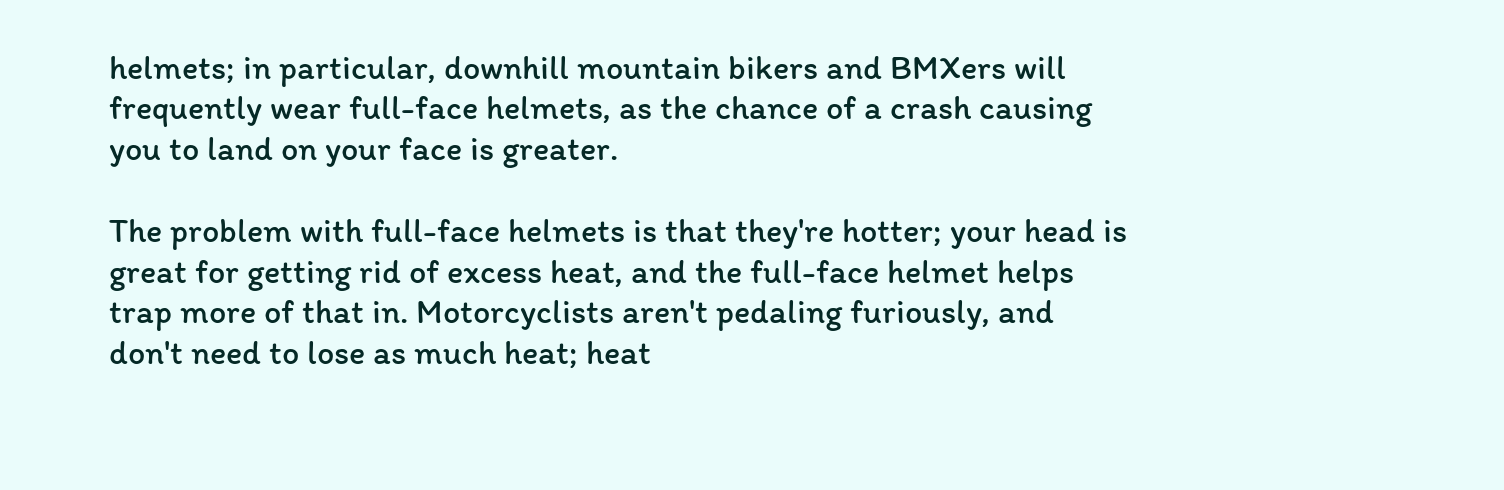helmets; in particular, downhill mountain bikers and BMXers will frequently wear full-face helmets, as the chance of a crash causing you to land on your face is greater.

The problem with full-face helmets is that they're hotter; your head is great for getting rid of excess heat, and the full-face helmet helps trap more of that in. Motorcyclists aren't pedaling furiously, and don't need to lose as much heat; heat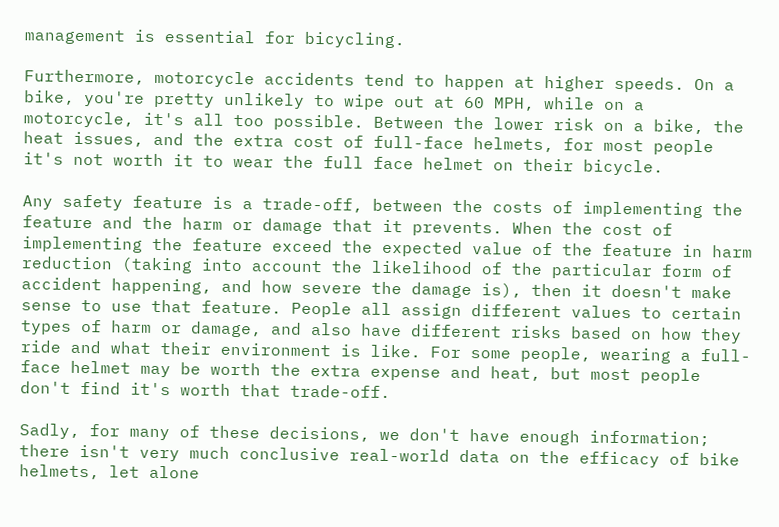management is essential for bicycling.

Furthermore, motorcycle accidents tend to happen at higher speeds. On a bike, you're pretty unlikely to wipe out at 60 MPH, while on a motorcycle, it's all too possible. Between the lower risk on a bike, the heat issues, and the extra cost of full-face helmets, for most people it's not worth it to wear the full face helmet on their bicycle.

Any safety feature is a trade-off, between the costs of implementing the feature and the harm or damage that it prevents. When the cost of implementing the feature exceed the expected value of the feature in harm reduction (taking into account the likelihood of the particular form of accident happening, and how severe the damage is), then it doesn't make sense to use that feature. People all assign different values to certain types of harm or damage, and also have different risks based on how they ride and what their environment is like. For some people, wearing a full-face helmet may be worth the extra expense and heat, but most people don't find it's worth that trade-off.

Sadly, for many of these decisions, we don't have enough information; there isn't very much conclusive real-world data on the efficacy of bike helmets, let alone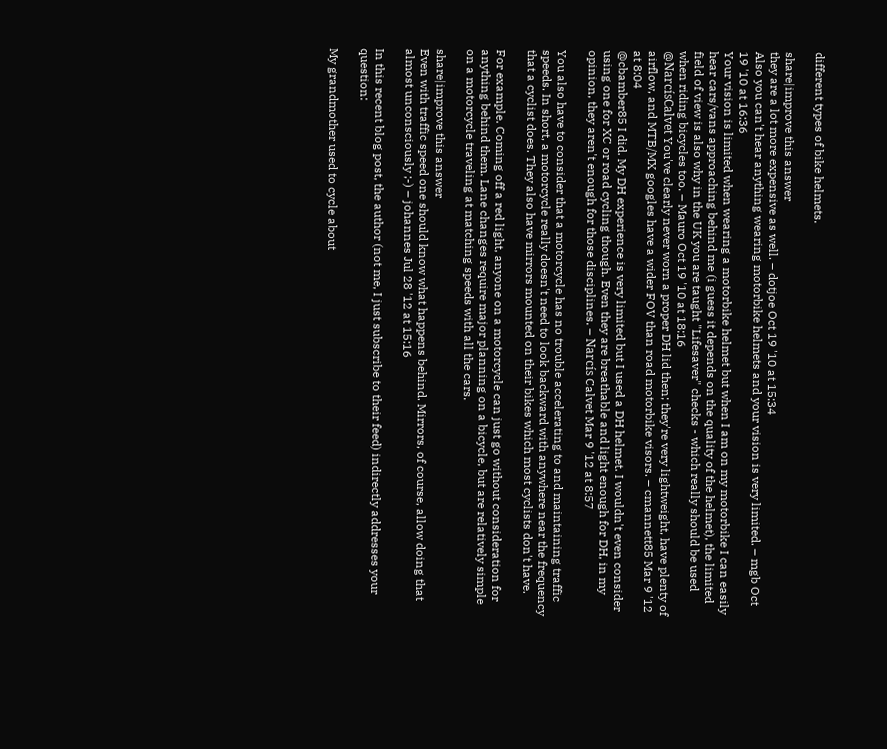different types of bike helmets.

share|improve this answer
they are a lot more expensive as well. – dotjoe Oct 19 '10 at 15:34
Also you can't hear anything wearing motorbike helmets and your vision is very limited. – mgb Oct 19 '10 at 16:36
Your vision is limited when wearing a motorbike helmet but when I am on my motorbike I can easily hear cars/vans approaching behind me (i guess it depends on the quality of the helmet), the limited field of view is also why in the UK you are taught "Lifesaver" checks - which really should be used when riding bicycles too. – Mauro Oct 19 '10 at 18:16
@NarcísCalvet You've clearly never worn a proper DH lid then; they're very lightweight, have plenty of airflow, and MTB/MX googles have a wider FOV than road motorbike visors. – cmannett85 Mar 9 '12 at 8:04
@cbamber85 I did. My DH experience is very limited but I used a DH helmet. I wouldn't even consider using one for XC or road cycling though. Even they are breathable and light enough for DH, in my opinion, they aren't enough for those disciplines. – Narcís Calvet Mar 9 '12 at 8:57

You also have to consider that a motorcycle has no trouble accelerating to and maintaining traffic speeds. In short, a motorcycle really doesn't need to look backward with anywhere near the frequency that a cyclist does. They also have mirrors mounted on their bikes which most cyclists don't have.

For example. Coming off a red light, anyone on a motorcycle can just go without consideration for anything behind them. Lane changes require major planning on a bicycle, but are relatively simple on a motorcycle traveling at matching speeds with all the cars.

share|improve this answer
Even with traffic speed one should know what happens behind. Mirrors, of course, allow doing that almost unconsciously ;-) – johannes Jul 28 '12 at 15:16

In this recent blog post, the author (not me, I just subscribe to their feed) indirectly addresses your question:

My grandmother used to cycle about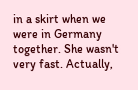in a skirt when we were in Germany together. She wasn't very fast. Actually,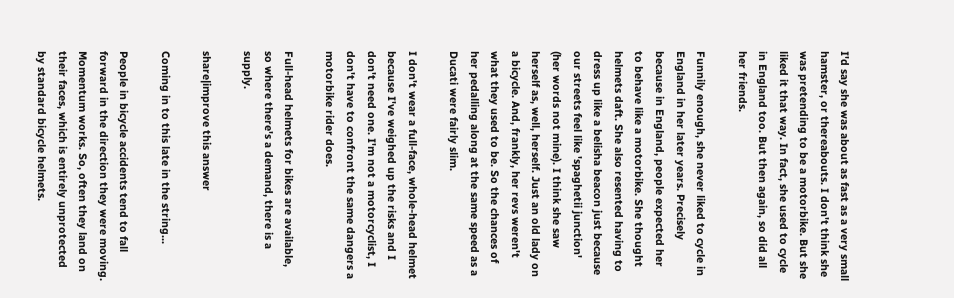I'd say she was about as fast as a very small hamster, or thereabouts. I don't think she was pretending to be a motorbike. But she liked it that way. In fact, she used to cycle in England too. But then again, so did all her friends.

Funnily enough, she never liked to cycle in England in her later years. Precisely because in England, people expected her to behave like a motorbike. She thought helmets daft. She also resented having to dress up like a belisha beacon just because our streets feel like 'spaghetii junction' (her words not mine). I think she saw herself as, well, herself. Just an old lady on a bicycle. And, frankly, her revs weren't what they used to be. So the chances of her pedalling along at the same speed as a Ducati were fairly slim.

I don't wear a full-face, whole-head helmet because I've weighed up the risks and I don't need one. I'm not a motorcyclist, I don't have to confront the same dangers a motorbike rider does.

Full-head helmets for bikes are available, so where there's a demand, there is a supply.

share|improve this answer

Coming in to this late in the string...

People in bicycle accidents tend to fall forward in the direction they were moving. Momentum works. So, often they land on their faces, which is entirely unprotected by standard bicycle helmets.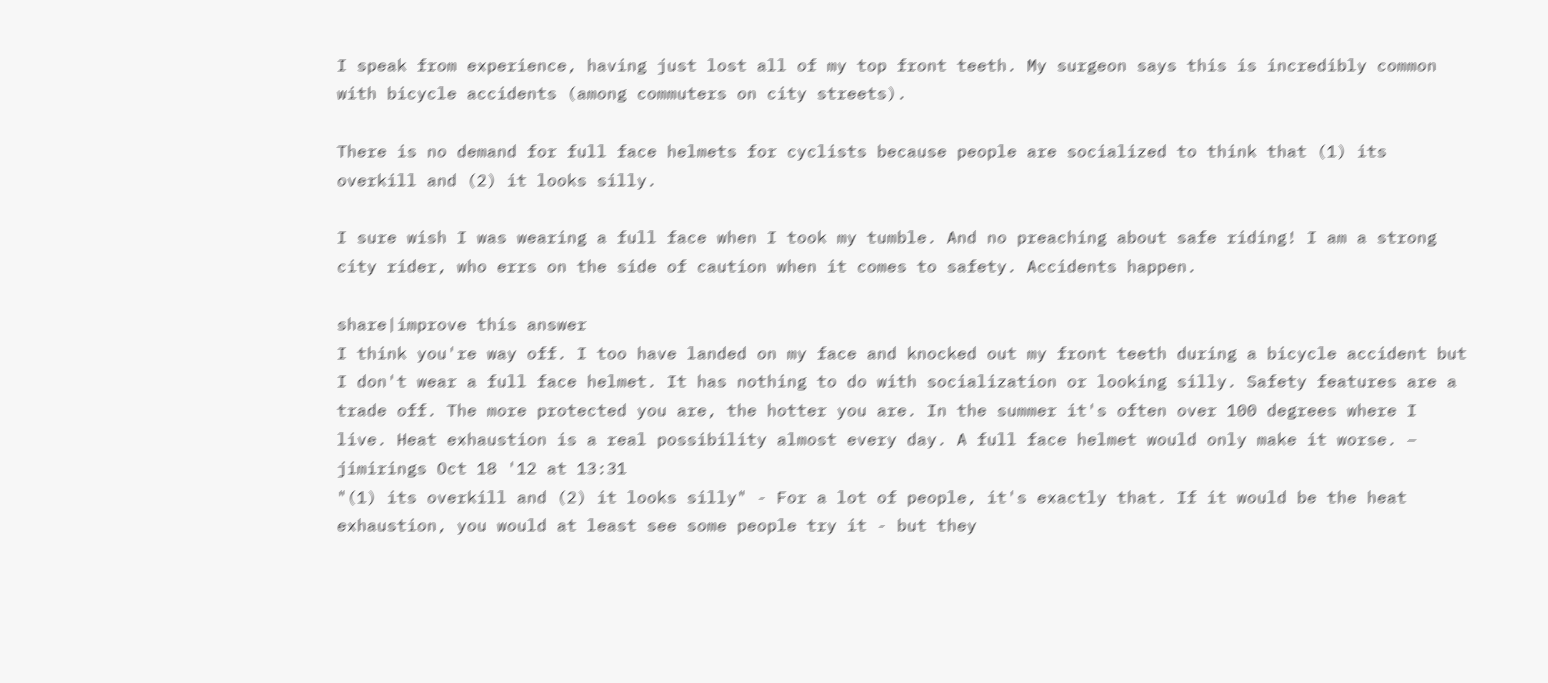I speak from experience, having just lost all of my top front teeth. My surgeon says this is incredibly common with bicycle accidents (among commuters on city streets).

There is no demand for full face helmets for cyclists because people are socialized to think that (1) its overkill and (2) it looks silly.

I sure wish I was wearing a full face when I took my tumble. And no preaching about safe riding! I am a strong city rider, who errs on the side of caution when it comes to safety. Accidents happen.

share|improve this answer
I think you're way off. I too have landed on my face and knocked out my front teeth during a bicycle accident but I don't wear a full face helmet. It has nothing to do with socialization or looking silly. Safety features are a trade off. The more protected you are, the hotter you are. In the summer it's often over 100 degrees where I live. Heat exhaustion is a real possibility almost every day. A full face helmet would only make it worse. – jimirings Oct 18 '12 at 13:31
"(1) its overkill and (2) it looks silly" - For a lot of people, it's exactly that. If it would be the heat exhaustion, you would at least see some people try it - but they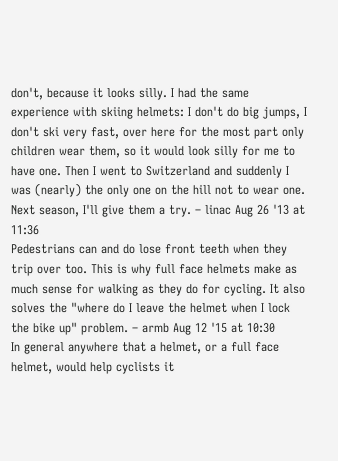don't, because it looks silly. I had the same experience with skiing helmets: I don't do big jumps, I don't ski very fast, over here for the most part only children wear them, so it would look silly for me to have one. Then I went to Switzerland and suddenly I was (nearly) the only one on the hill not to wear one. Next season, I'll give them a try. – linac Aug 26 '13 at 11:36
Pedestrians can and do lose front teeth when they trip over too. This is why full face helmets make as much sense for walking as they do for cycling. It also solves the "where do I leave the helmet when I lock the bike up" problem. – armb Aug 12 '15 at 10:30
In general anywhere that a helmet, or a full face helmet, would help cyclists it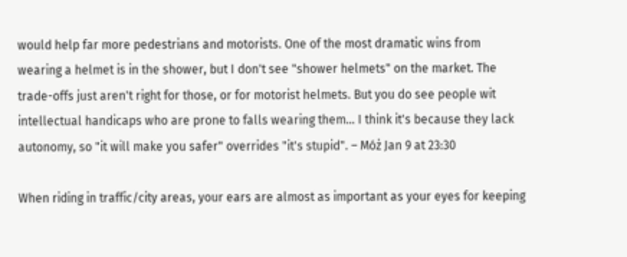would help far more pedestrians and motorists. One of the most dramatic wins from wearing a helmet is in the shower, but I don't see "shower helmets" on the market. The trade-offs just aren't right for those, or for motorist helmets. But you do see people wit intellectual handicaps who are prone to falls wearing them... I think it's because they lack autonomy, so "it will make you safer" overrides "it's stupid". – Móż Jan 9 at 23:30

When riding in traffic/city areas, your ears are almost as important as your eyes for keeping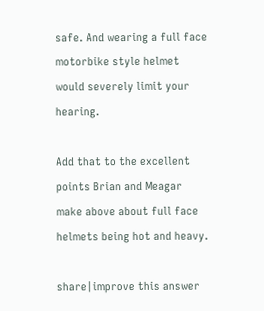safe. And wearing a full face motorbike style helmet would severely limit your hearing.

Add that to the excellent points Brian and Meagar make above about full face helmets being hot and heavy.

share|improve this answer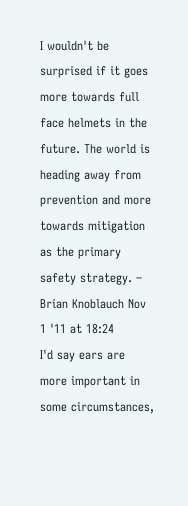I wouldn't be surprised if it goes more towards full face helmets in the future. The world is heading away from prevention and more towards mitigation as the primary safety strategy. – Brian Knoblauch Nov 1 '11 at 18:24
I'd say ears are more important in some circumstances,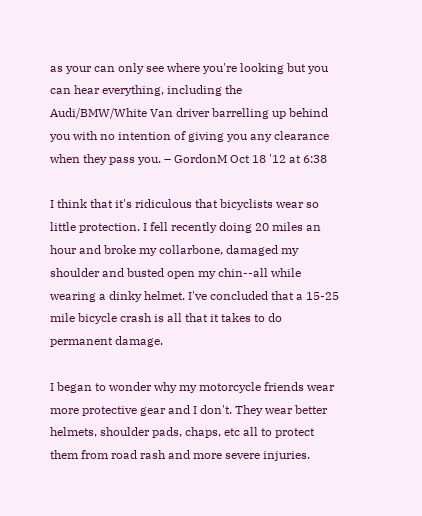as your can only see where you're looking but you can hear everything, including the Audi/BMW/White Van driver barrelling up behind you with no intention of giving you any clearance when they pass you. – GordonM Oct 18 '12 at 6:38

I think that it's ridiculous that bicyclists wear so little protection. I fell recently doing 20 miles an hour and broke my collarbone, damaged my shoulder and busted open my chin--all while wearing a dinky helmet. I've concluded that a 15-25 mile bicycle crash is all that it takes to do permanent damage.

I began to wonder why my motorcycle friends wear more protective gear and I don't. They wear better helmets, shoulder pads, chaps, etc all to protect them from road rash and more severe injuries.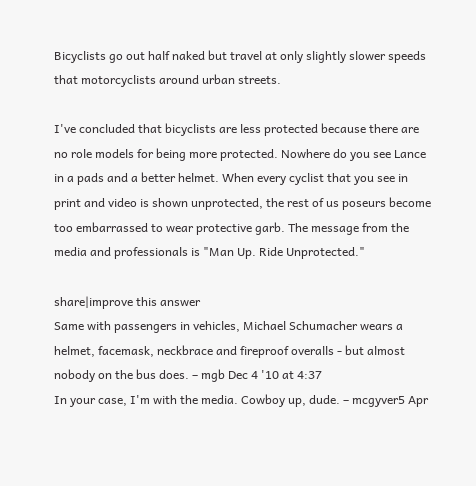Bicyclists go out half naked but travel at only slightly slower speeds that motorcyclists around urban streets.

I've concluded that bicyclists are less protected because there are no role models for being more protected. Nowhere do you see Lance in a pads and a better helmet. When every cyclist that you see in print and video is shown unprotected, the rest of us poseurs become too embarrassed to wear protective garb. The message from the media and professionals is "Man Up. Ride Unprotected."

share|improve this answer
Same with passengers in vehicles, Michael Schumacher wears a helmet, facemask, neckbrace and fireproof overalls - but almost nobody on the bus does. – mgb Dec 4 '10 at 4:37
In your case, I'm with the media. Cowboy up, dude. – mcgyver5 Apr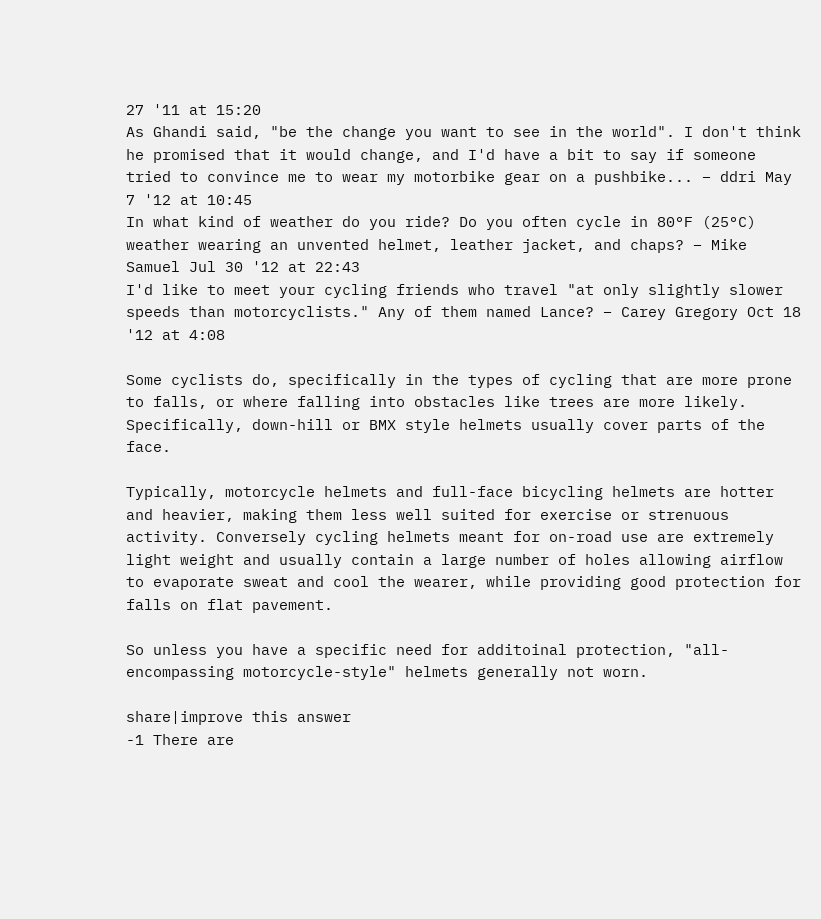27 '11 at 15:20
As Ghandi said, "be the change you want to see in the world". I don't think he promised that it would change, and I'd have a bit to say if someone tried to convince me to wear my motorbike gear on a pushbike... – ddri May 7 '12 at 10:45
In what kind of weather do you ride? Do you often cycle in 80°F (25°C) weather wearing an unvented helmet, leather jacket, and chaps? – Mike Samuel Jul 30 '12 at 22:43
I'd like to meet your cycling friends who travel "at only slightly slower speeds than motorcyclists." Any of them named Lance? – Carey Gregory Oct 18 '12 at 4:08

Some cyclists do, specifically in the types of cycling that are more prone to falls, or where falling into obstacles like trees are more likely. Specifically, down-hill or BMX style helmets usually cover parts of the face.

Typically, motorcycle helmets and full-face bicycling helmets are hotter and heavier, making them less well suited for exercise or strenuous activity. Conversely cycling helmets meant for on-road use are extremely light weight and usually contain a large number of holes allowing airflow to evaporate sweat and cool the wearer, while providing good protection for falls on flat pavement.

So unless you have a specific need for additoinal protection, "all-encompassing motorcycle-style" helmets generally not worn.

share|improve this answer
-1 There are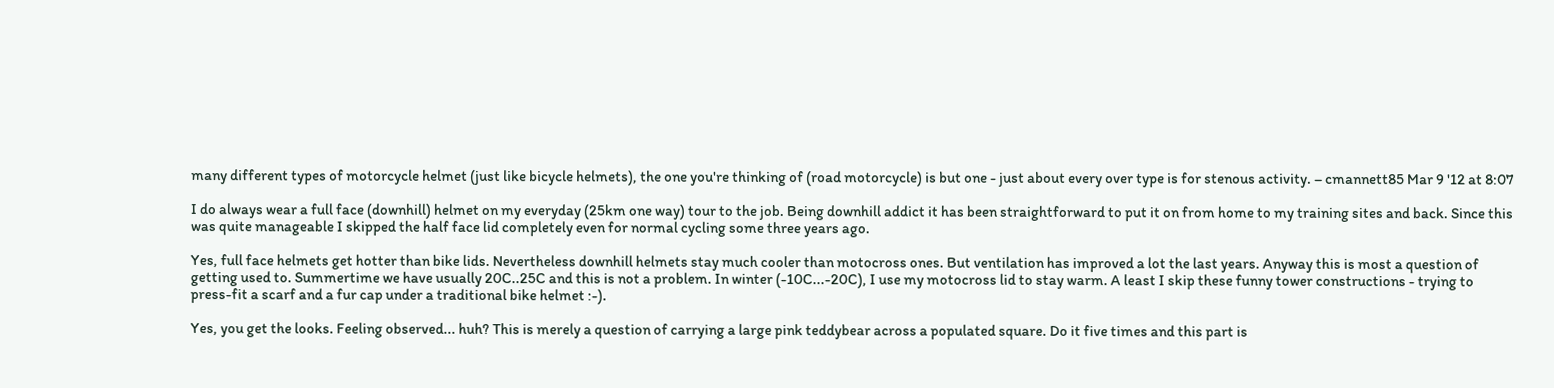many different types of motorcycle helmet (just like bicycle helmets), the one you're thinking of (road motorcycle) is but one - just about every over type is for stenous activity. – cmannett85 Mar 9 '12 at 8:07

I do always wear a full face (downhill) helmet on my everyday (25km one way) tour to the job. Being downhill addict it has been straightforward to put it on from home to my training sites and back. Since this was quite manageable I skipped the half face lid completely even for normal cycling some three years ago.

Yes, full face helmets get hotter than bike lids. Nevertheless downhill helmets stay much cooler than motocross ones. But ventilation has improved a lot the last years. Anyway this is most a question of getting used to. Summertime we have usually 20C..25C and this is not a problem. In winter (-10C...-20C), I use my motocross lid to stay warm. A least I skip these funny tower constructions - trying to press-fit a scarf and a fur cap under a traditional bike helmet :-).

Yes, you get the looks. Feeling observed... huh? This is merely a question of carrying a large pink teddybear across a populated square. Do it five times and this part is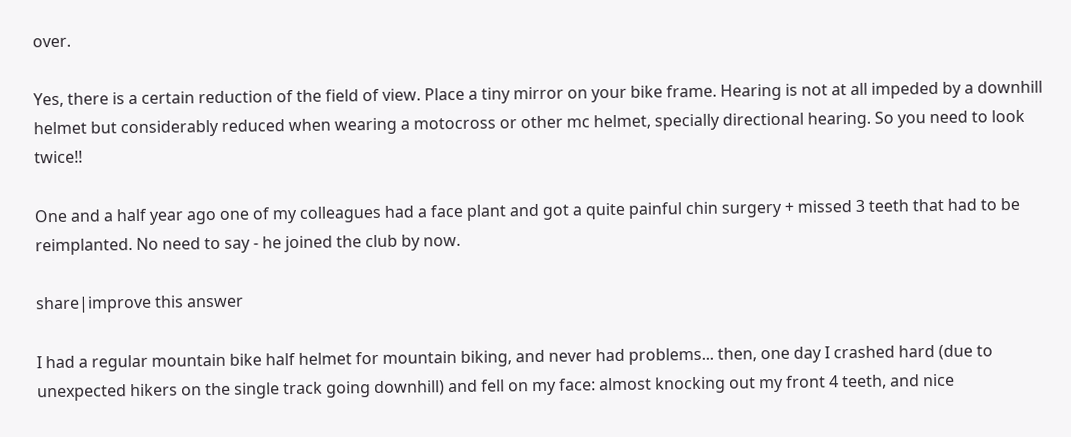over.

Yes, there is a certain reduction of the field of view. Place a tiny mirror on your bike frame. Hearing is not at all impeded by a downhill helmet but considerably reduced when wearing a motocross or other mc helmet, specially directional hearing. So you need to look twice!!

One and a half year ago one of my colleagues had a face plant and got a quite painful chin surgery + missed 3 teeth that had to be reimplanted. No need to say - he joined the club by now.

share|improve this answer

I had a regular mountain bike half helmet for mountain biking, and never had problems... then, one day I crashed hard (due to unexpected hikers on the single track going downhill) and fell on my face: almost knocking out my front 4 teeth, and nice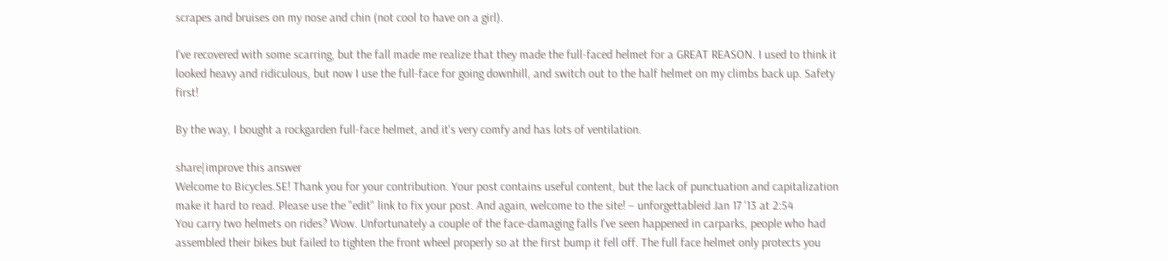scrapes and bruises on my nose and chin (not cool to have on a girl).

I've recovered with some scarring, but the fall made me realize that they made the full-faced helmet for a GREAT REASON. I used to think it looked heavy and ridiculous, but now I use the full-face for going downhill, and switch out to the half helmet on my climbs back up. Safety first!

By the way, I bought a rockgarden full-face helmet, and it's very comfy and has lots of ventilation.

share|improve this answer
Welcome to Bicycles.SE! Thank you for your contribution. Your post contains useful content, but the lack of punctuation and capitalization make it hard to read. Please use the "edit" link to fix your post. And again, welcome to the site! – unforgettableid Jan 17 '13 at 2:54
You carry two helmets on rides? Wow. Unfortunately a couple of the face-damaging falls I've seen happened in carparks, people who had assembled their bikes but failed to tighten the front wheel properly so at the first bump it fell off. The full face helmet only protects you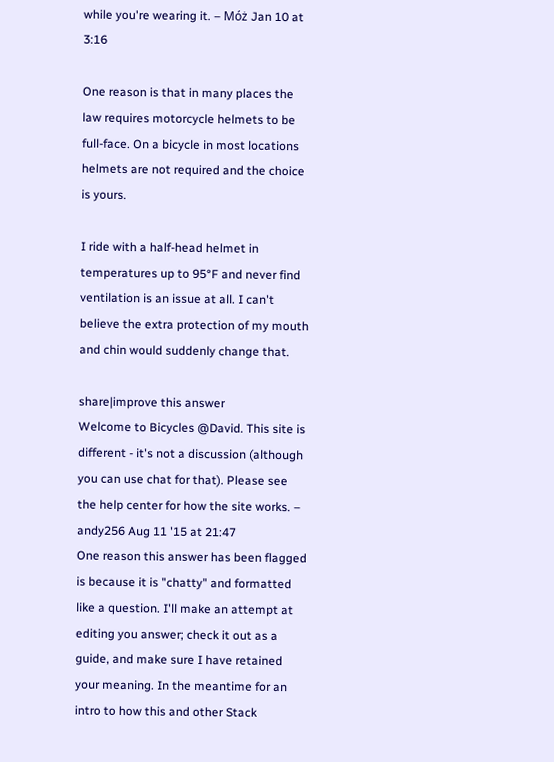while you're wearing it. – Móż Jan 10 at 3:16

One reason is that in many places the law requires motorcycle helmets to be full-face. On a bicycle in most locations helmets are not required and the choice is yours.

I ride with a half-head helmet in temperatures up to 95°F and never find ventilation is an issue at all. I can't believe the extra protection of my mouth and chin would suddenly change that.

share|improve this answer
Welcome to Bicycles @David. This site is different - it's not a discussion (although you can use chat for that). Please see the help center for how the site works. – andy256 Aug 11 '15 at 21:47
One reason this answer has been flagged is because it is "chatty" and formatted like a question. I'll make an attempt at editing you answer; check it out as a guide, and make sure I have retained your meaning. In the meantime for an intro to how this and other Stack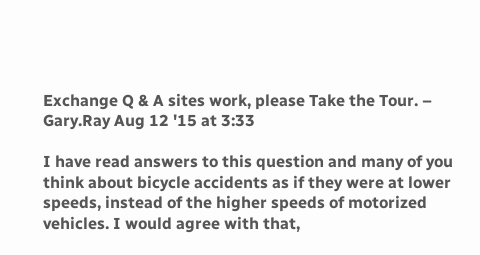Exchange Q & A sites work, please Take the Tour. – Gary.Ray Aug 12 '15 at 3:33

I have read answers to this question and many of you think about bicycle accidents as if they were at lower speeds, instead of the higher speeds of motorized vehicles. I would agree with that,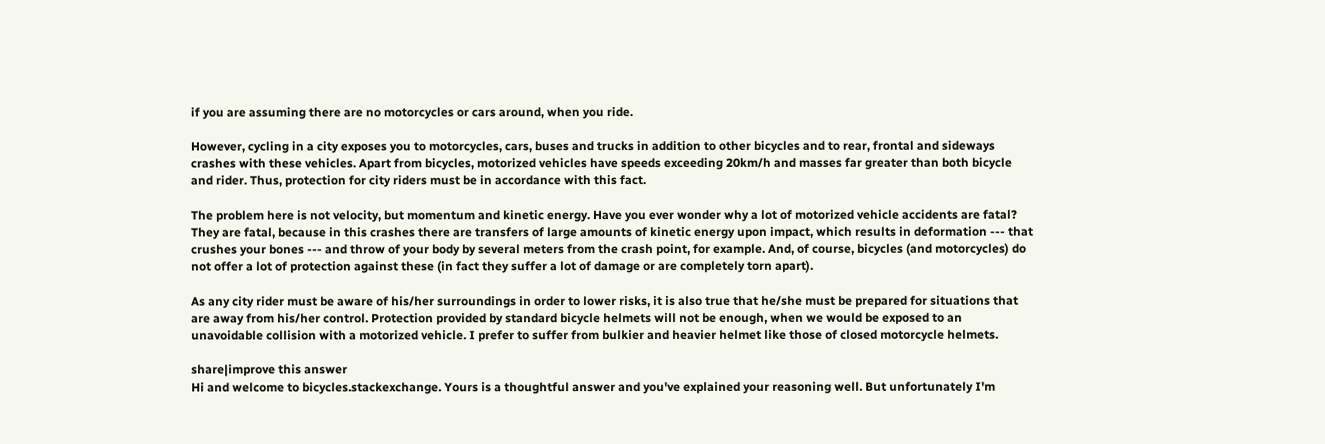if you are assuming there are no motorcycles or cars around, when you ride.

However, cycling in a city exposes you to motorcycles, cars, buses and trucks in addition to other bicycles and to rear, frontal and sideways crashes with these vehicles. Apart from bicycles, motorized vehicles have speeds exceeding 20km/h and masses far greater than both bicycle and rider. Thus, protection for city riders must be in accordance with this fact.

The problem here is not velocity, but momentum and kinetic energy. Have you ever wonder why a lot of motorized vehicle accidents are fatal? They are fatal, because in this crashes there are transfers of large amounts of kinetic energy upon impact, which results in deformation --- that crushes your bones --- and throw of your body by several meters from the crash point, for example. And, of course, bicycles (and motorcycles) do not offer a lot of protection against these (in fact they suffer a lot of damage or are completely torn apart).

As any city rider must be aware of his/her surroundings in order to lower risks, it is also true that he/she must be prepared for situations that are away from his/her control. Protection provided by standard bicycle helmets will not be enough, when we would be exposed to an unavoidable collision with a motorized vehicle. I prefer to suffer from bulkier and heavier helmet like those of closed motorcycle helmets.

share|improve this answer
Hi and welcome to bicycles.stackexchange. Yours is a thoughtful answer and you've explained your reasoning well. But unfortunately I'm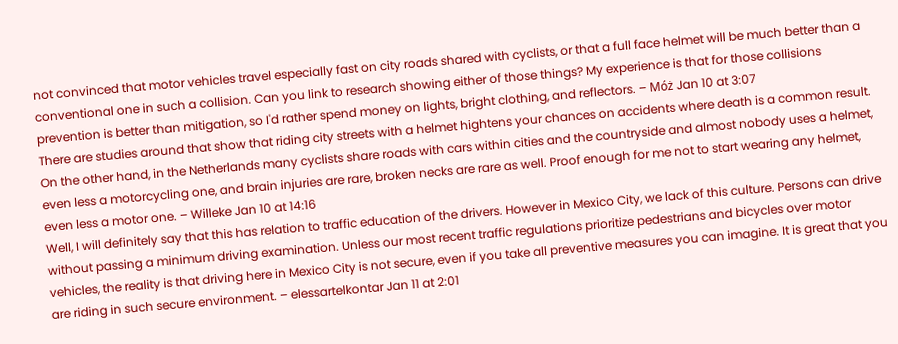not convinced that motor vehicles travel especially fast on city roads shared with cyclists, or that a full face helmet will be much better than a conventional one in such a collision. Can you link to research showing either of those things? My experience is that for those collisions prevention is better than mitigation, so I'd rather spend money on lights, bright clothing, and reflectors. – Móż Jan 10 at 3:07
There are studies around that show that riding city streets with a helmet hightens your chances on accidents where death is a common result. On the other hand, in the Netherlands many cyclists share roads with cars within cities and the countryside and almost nobody uses a helmet, even less a motorcycling one, and brain injuries are rare, broken necks are rare as well. Proof enough for me not to start wearing any helmet, even less a motor one. – Willeke Jan 10 at 14:16
Well, I will definitely say that this has relation to traffic education of the drivers. However in Mexico City, we lack of this culture. Persons can drive without passing a minimum driving examination. Unless our most recent traffic regulations prioritize pedestrians and bicycles over motor vehicles, the reality is that driving here in Mexico City is not secure, even if you take all preventive measures you can imagine. It is great that you are riding in such secure environment. – elessartelkontar Jan 11 at 2:01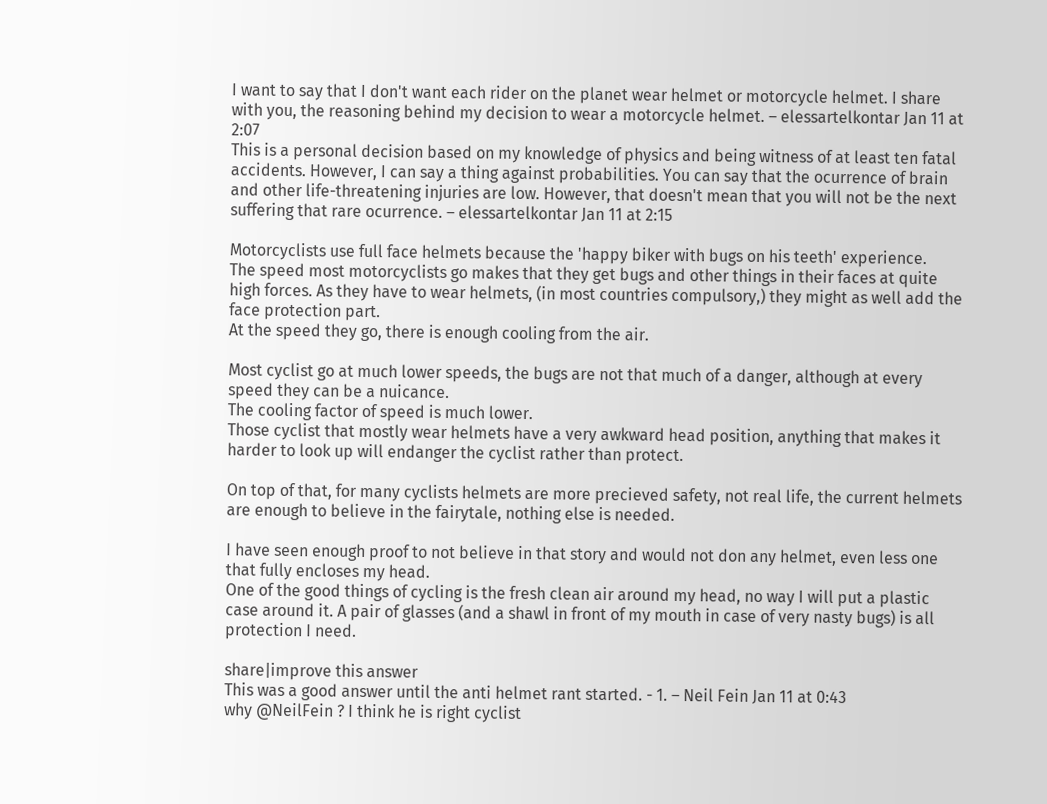I want to say that I don't want each rider on the planet wear helmet or motorcycle helmet. I share with you, the reasoning behind my decision to wear a motorcycle helmet. – elessartelkontar Jan 11 at 2:07
This is a personal decision based on my knowledge of physics and being witness of at least ten fatal accidents. However, I can say a thing against probabilities. You can say that the ocurrence of brain and other life-threatening injuries are low. However, that doesn't mean that you will not be the next suffering that rare ocurrence. – elessartelkontar Jan 11 at 2:15

Motorcyclists use full face helmets because the 'happy biker with bugs on his teeth' experience.
The speed most motorcyclists go makes that they get bugs and other things in their faces at quite high forces. As they have to wear helmets, (in most countries compulsory,) they might as well add the face protection part.
At the speed they go, there is enough cooling from the air.

Most cyclist go at much lower speeds, the bugs are not that much of a danger, although at every speed they can be a nuicance.
The cooling factor of speed is much lower.
Those cyclist that mostly wear helmets have a very awkward head position, anything that makes it harder to look up will endanger the cyclist rather than protect.

On top of that, for many cyclists helmets are more precieved safety, not real life, the current helmets are enough to believe in the fairytale, nothing else is needed.

I have seen enough proof to not believe in that story and would not don any helmet, even less one that fully encloses my head.
One of the good things of cycling is the fresh clean air around my head, no way I will put a plastic case around it. A pair of glasses (and a shawl in front of my mouth in case of very nasty bugs) is all protection I need.

share|improve this answer
This was a good answer until the anti helmet rant started. - 1. – Neil Fein Jan 11 at 0:43
why @NeilFein ? I think he is right cyclist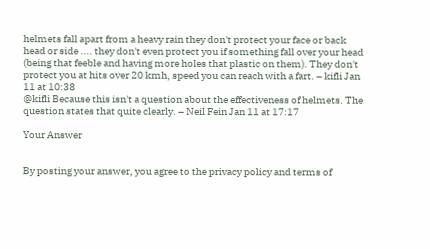helmets fall apart from a heavy rain they don't protect your face or back head or side .... they don't even protect you if something fall over your head (being that feeble and having more holes that plastic on them). They don't protect you at hits over 20 kmh, speed you can reach with a fart. – kifli Jan 11 at 10:38
@kifli Because this isn't a question about the effectiveness of helmets. The question states that quite clearly. – Neil Fein Jan 11 at 17:17

Your Answer


By posting your answer, you agree to the privacy policy and terms of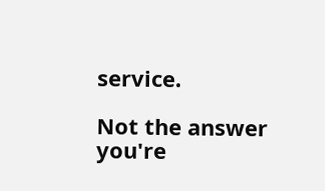service.

Not the answer you're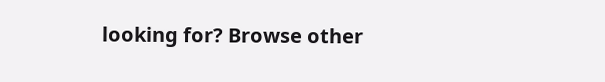looking for? Browse other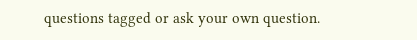questions tagged or ask your own question.